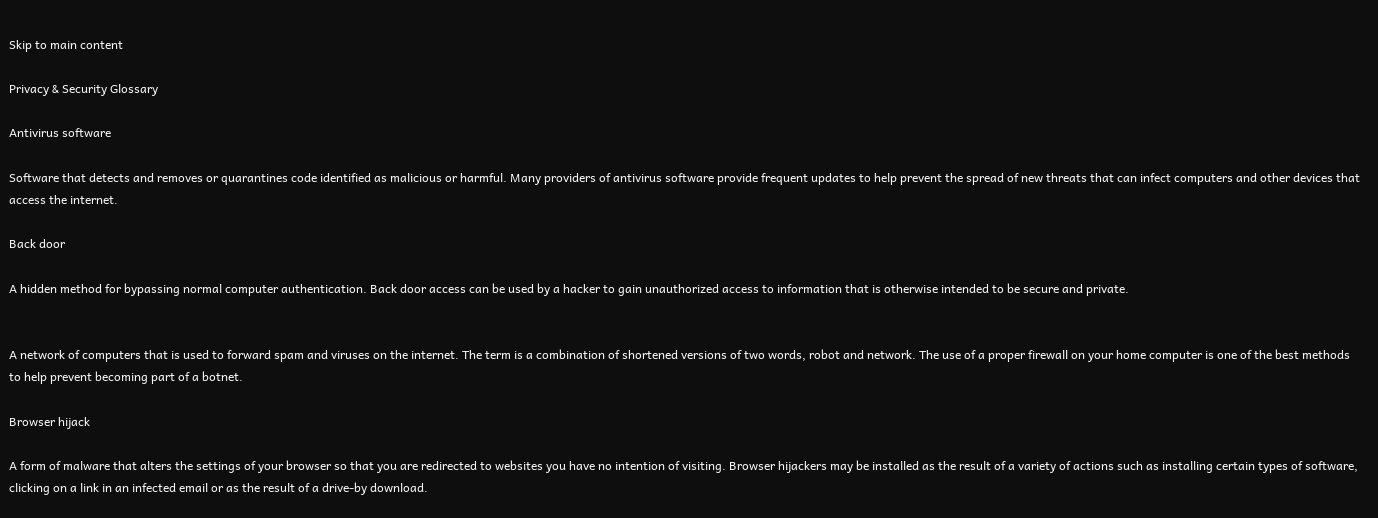Skip to main content

Privacy & Security Glossary

Antivirus software

Software that detects and removes or quarantines code identified as malicious or harmful. Many providers of antivirus software provide frequent updates to help prevent the spread of new threats that can infect computers and other devices that access the internet.

Back door

A hidden method for bypassing normal computer authentication. Back door access can be used by a hacker to gain unauthorized access to information that is otherwise intended to be secure and private.


A network of computers that is used to forward spam and viruses on the internet. The term is a combination of shortened versions of two words, robot and network. The use of a proper firewall on your home computer is one of the best methods to help prevent becoming part of a botnet.

Browser hijack

A form of malware that alters the settings of your browser so that you are redirected to websites you have no intention of visiting. Browser hijackers may be installed as the result of a variety of actions such as installing certain types of software, clicking on a link in an infected email or as the result of a drive-by download.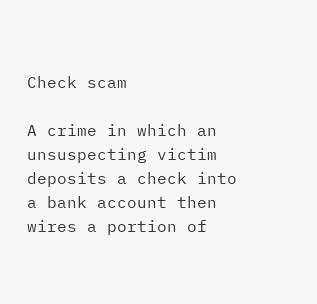Check scam

A crime in which an unsuspecting victim deposits a check into a bank account then wires a portion of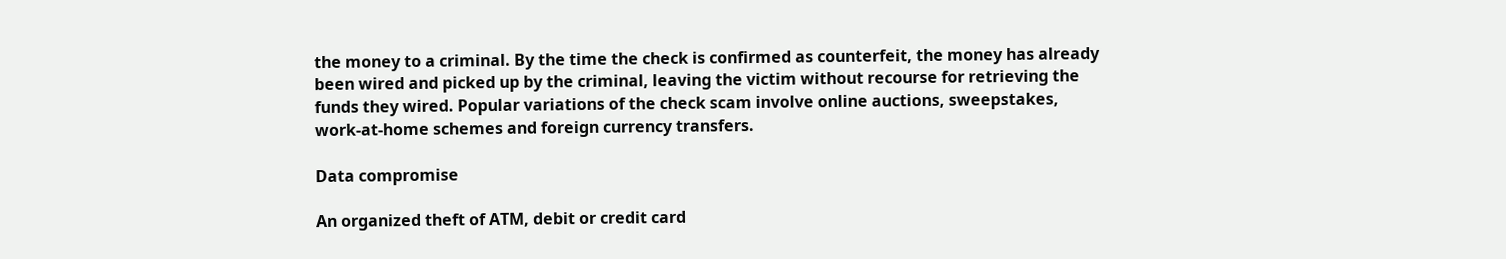the money to a criminal. By the time the check is confirmed as counterfeit, the money has already been wired and picked up by the criminal, leaving the victim without recourse for retrieving the funds they wired. Popular variations of the check scam involve online auctions, sweepstakes, work-at-home schemes and foreign currency transfers.

Data compromise

An organized theft of ATM, debit or credit card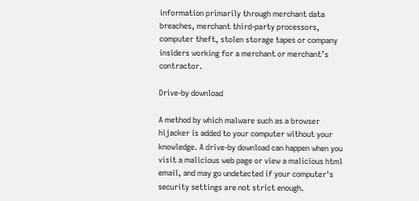information primarily through merchant data breaches, merchant third-party processors, computer theft, stolen storage tapes or company insiders working for a merchant or merchant’s contractor.

Drive-by download

A method by which malware such as a browser hijacker is added to your computer without your knowledge. A drive-by download can happen when you visit a malicious web page or view a malicious html email, and may go undetected if your computer's security settings are not strict enough.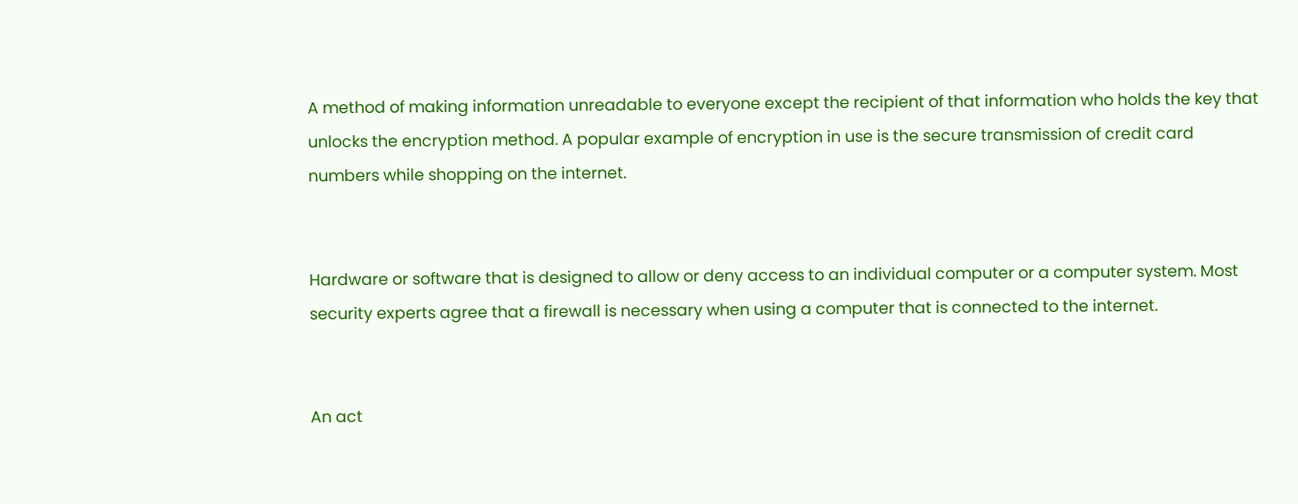A method of making information unreadable to everyone except the recipient of that information who holds the key that unlocks the encryption method. A popular example of encryption in use is the secure transmission of credit card numbers while shopping on the internet.


Hardware or software that is designed to allow or deny access to an individual computer or a computer system. Most security experts agree that a firewall is necessary when using a computer that is connected to the internet.


An act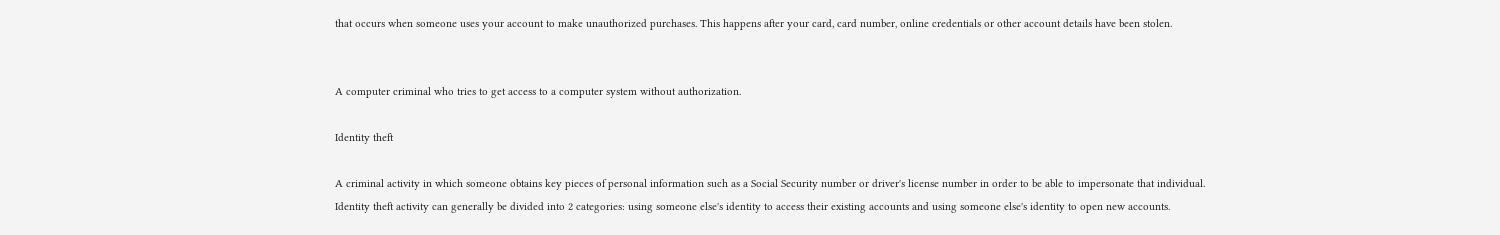that occurs when someone uses your account to make unauthorized purchases. This happens after your card, card number, online credentials or other account details have been stolen.


A computer criminal who tries to get access to a computer system without authorization.

Identity theft

A criminal activity in which someone obtains key pieces of personal information such as a Social Security number or driver's license number in order to be able to impersonate that individual. Identity theft activity can generally be divided into 2 categories: using someone else's identity to access their existing accounts and using someone else's identity to open new accounts.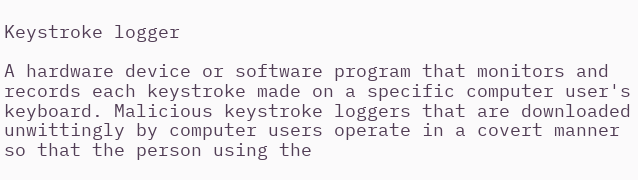Keystroke logger

A hardware device or software program that monitors and records each keystroke made on a specific computer user's keyboard. Malicious keystroke loggers that are downloaded unwittingly by computer users operate in a covert manner so that the person using the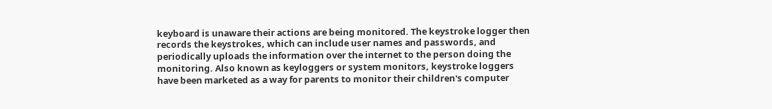keyboard is unaware their actions are being monitored. The keystroke logger then records the keystrokes, which can include user names and passwords, and periodically uploads the information over the internet to the person doing the monitoring. Also known as keyloggers or system monitors, keystroke loggers have been marketed as a way for parents to monitor their children's computer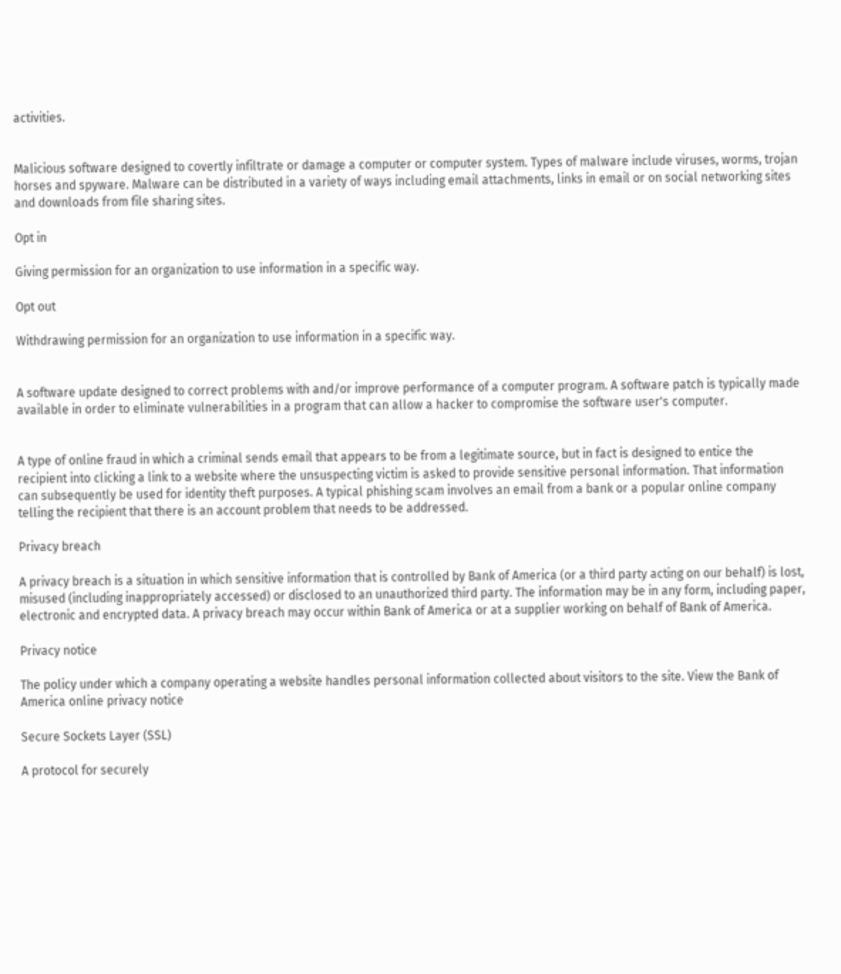activities.


Malicious software designed to covertly infiltrate or damage a computer or computer system. Types of malware include viruses, worms, trojan horses and spyware. Malware can be distributed in a variety of ways including email attachments, links in email or on social networking sites and downloads from file sharing sites.

Opt in

Giving permission for an organization to use information in a specific way.

Opt out

Withdrawing permission for an organization to use information in a specific way.


A software update designed to correct problems with and/or improve performance of a computer program. A software patch is typically made available in order to eliminate vulnerabilities in a program that can allow a hacker to compromise the software user's computer.


A type of online fraud in which a criminal sends email that appears to be from a legitimate source, but in fact is designed to entice the recipient into clicking a link to a website where the unsuspecting victim is asked to provide sensitive personal information. That information can subsequently be used for identity theft purposes. A typical phishing scam involves an email from a bank or a popular online company telling the recipient that there is an account problem that needs to be addressed.

Privacy breach

A privacy breach is a situation in which sensitive information that is controlled by Bank of America (or a third party acting on our behalf) is lost, misused (including inappropriately accessed) or disclosed to an unauthorized third party. The information may be in any form, including paper, electronic and encrypted data. A privacy breach may occur within Bank of America or at a supplier working on behalf of Bank of America.

Privacy notice

The policy under which a company operating a website handles personal information collected about visitors to the site. View the Bank of America online privacy notice

Secure Sockets Layer (SSL)

A protocol for securely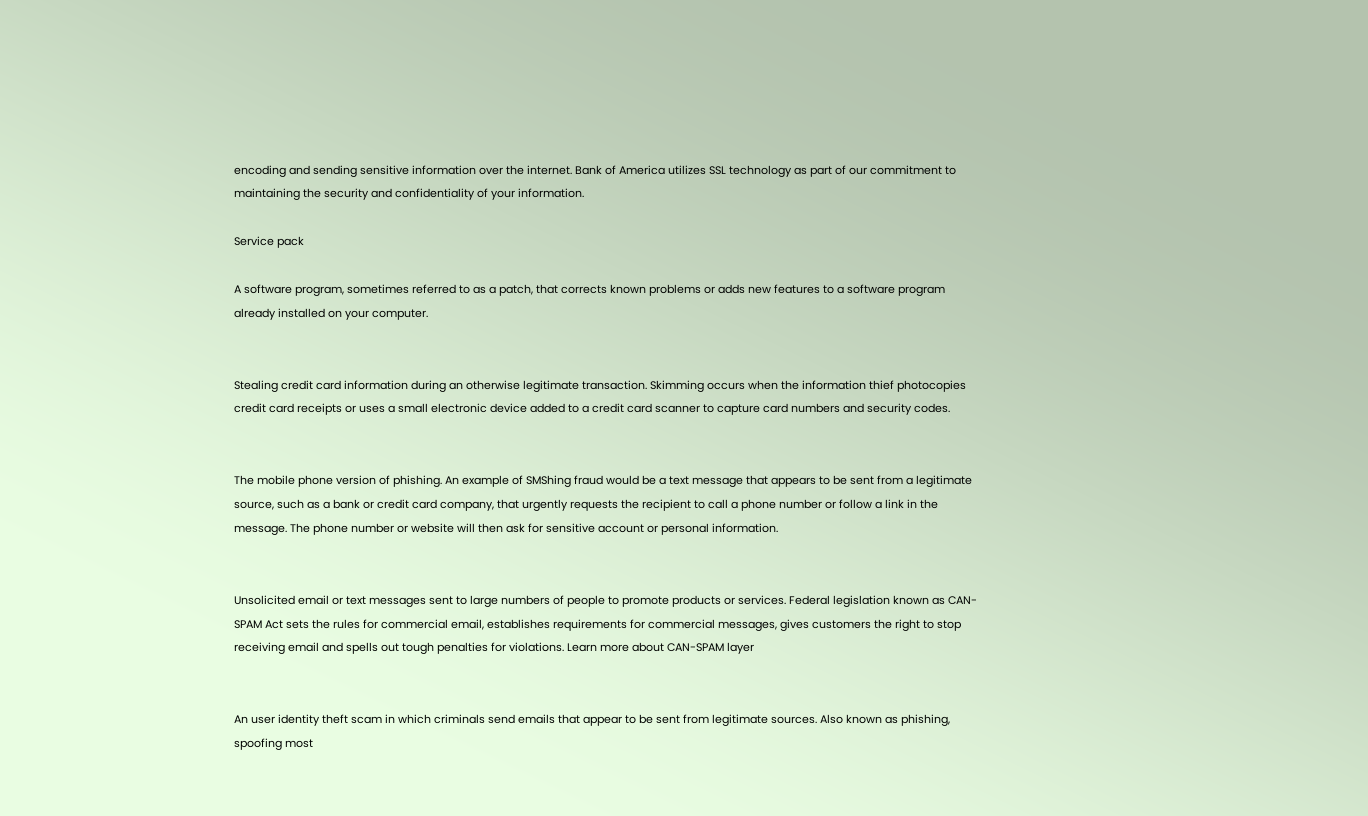encoding and sending sensitive information over the internet. Bank of America utilizes SSL technology as part of our commitment to maintaining the security and confidentiality of your information.

Service pack

A software program, sometimes referred to as a patch, that corrects known problems or adds new features to a software program already installed on your computer.


Stealing credit card information during an otherwise legitimate transaction. Skimming occurs when the information thief photocopies credit card receipts or uses a small electronic device added to a credit card scanner to capture card numbers and security codes.


The mobile phone version of phishing. An example of SMShing fraud would be a text message that appears to be sent from a legitimate source, such as a bank or credit card company, that urgently requests the recipient to call a phone number or follow a link in the message. The phone number or website will then ask for sensitive account or personal information.


Unsolicited email or text messages sent to large numbers of people to promote products or services. Federal legislation known as CAN-SPAM Act sets the rules for commercial email, establishes requirements for commercial messages, gives customers the right to stop receiving email and spells out tough penalties for violations. Learn more about CAN-SPAM layer


An user identity theft scam in which criminals send emails that appear to be sent from legitimate sources. Also known as phishing, spoofing most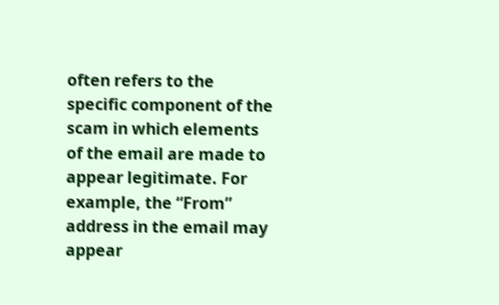often refers to the specific component of the scam in which elements of the email are made to appear legitimate. For example, the “From” address in the email may appear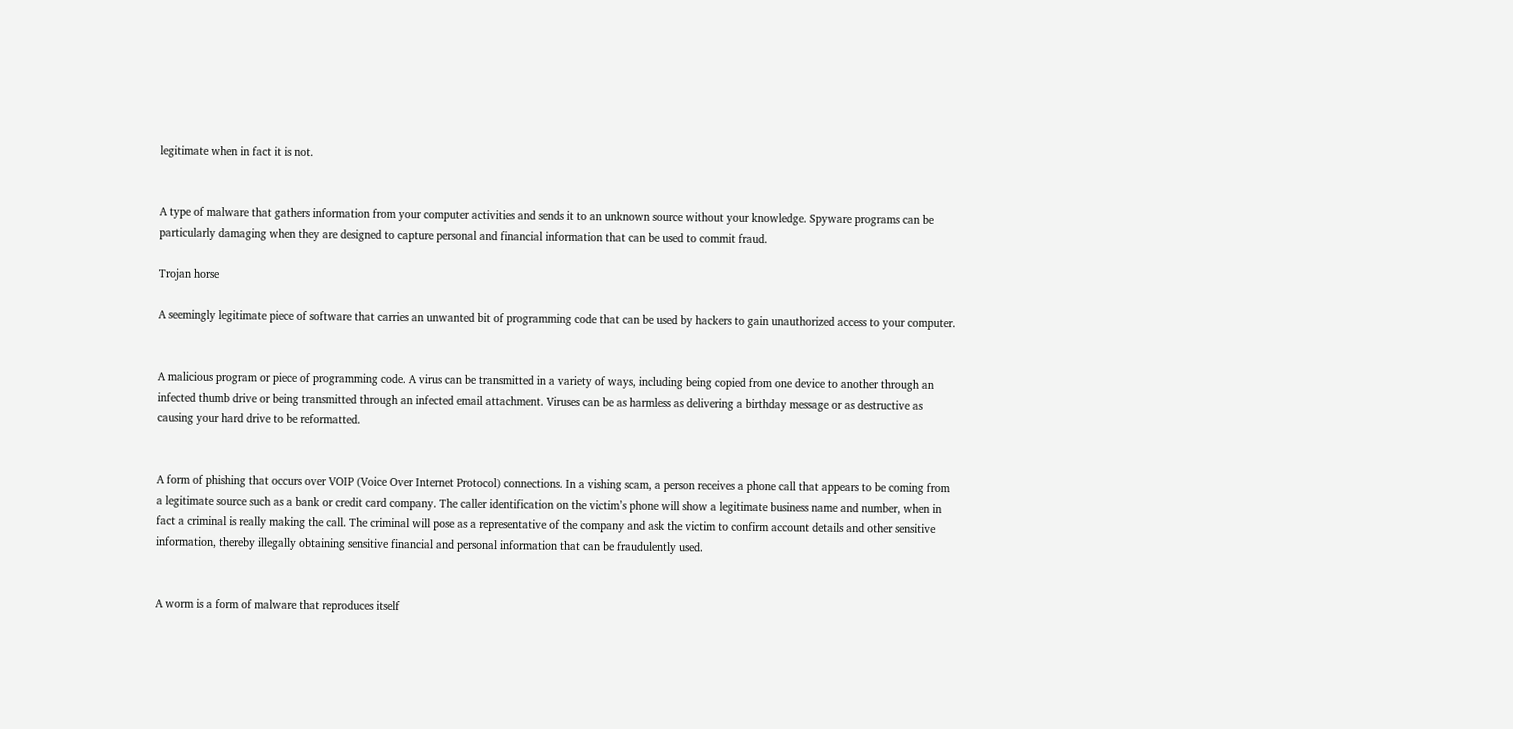legitimate when in fact it is not.


A type of malware that gathers information from your computer activities and sends it to an unknown source without your knowledge. Spyware programs can be particularly damaging when they are designed to capture personal and financial information that can be used to commit fraud.

Trojan horse

A seemingly legitimate piece of software that carries an unwanted bit of programming code that can be used by hackers to gain unauthorized access to your computer.


A malicious program or piece of programming code. A virus can be transmitted in a variety of ways, including being copied from one device to another through an infected thumb drive or being transmitted through an infected email attachment. Viruses can be as harmless as delivering a birthday message or as destructive as causing your hard drive to be reformatted.


A form of phishing that occurs over VOIP (Voice Over Internet Protocol) connections. In a vishing scam, a person receives a phone call that appears to be coming from a legitimate source such as a bank or credit card company. The caller identification on the victim’s phone will show a legitimate business name and number, when in fact a criminal is really making the call. The criminal will pose as a representative of the company and ask the victim to confirm account details and other sensitive information, thereby illegally obtaining sensitive financial and personal information that can be fraudulently used.


A worm is a form of malware that reproduces itself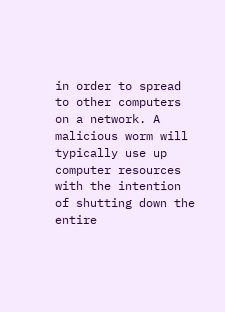in order to spread to other computers on a network. A malicious worm will typically use up computer resources with the intention of shutting down the entire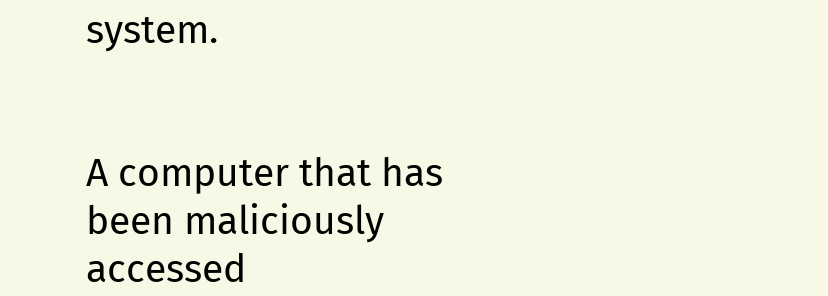system.


A computer that has been maliciously accessed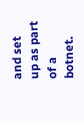and set up as part of a botnet.